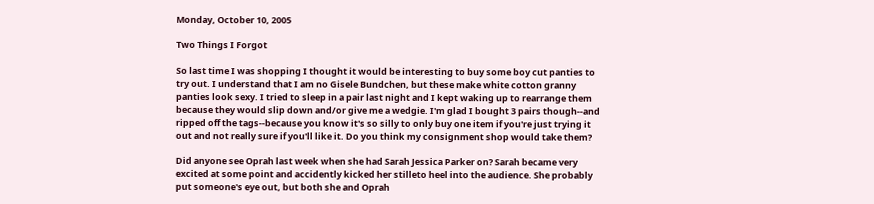Monday, October 10, 2005

Two Things I Forgot

So last time I was shopping I thought it would be interesting to buy some boy cut panties to try out. I understand that I am no Gisele Bundchen, but these make white cotton granny panties look sexy. I tried to sleep in a pair last night and I kept waking up to rearrange them because they would slip down and/or give me a wedgie. I'm glad I bought 3 pairs though--and ripped off the tags--because you know it's so silly to only buy one item if you're just trying it out and not really sure if you'll like it. Do you think my consignment shop would take them?

Did anyone see Oprah last week when she had Sarah Jessica Parker on? Sarah became very excited at some point and accidently kicked her stilleto heel into the audience. She probably put someone's eye out, but both she and Oprah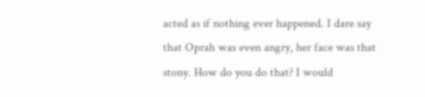acted as if nothing ever happened. I dare say that Oprah was even angry, her face was that stony. How do you do that? I would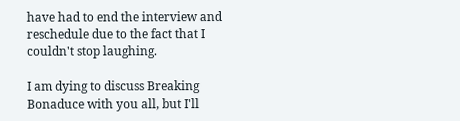have had to end the interview and reschedule due to the fact that I couldn't stop laughing.

I am dying to discuss Breaking Bonaduce with you all, but I'll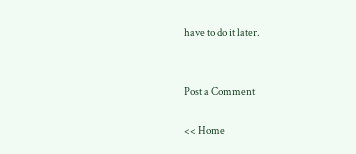have to do it later.


Post a Comment

<< Home